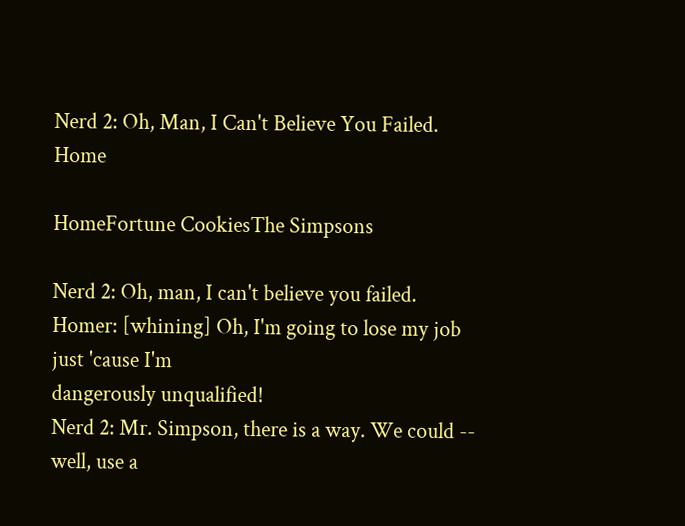Nerd 2: Oh, Man, I Can't Believe You Failed. Home

HomeFortune CookiesThe Simpsons

Nerd 2: Oh, man, I can't believe you failed.
Homer: [whining] Oh, I'm going to lose my job just 'cause I'm
dangerously unqualified!
Nerd 2: Mr. Simpson, there is a way. We could -- well, use a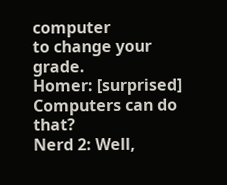computer
to change your grade.
Homer: [surprised] Computers can do that?
Nerd 2: Well,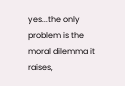yes...the only problem is the moral dilemma it raises,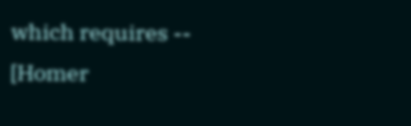which requires --
[Homer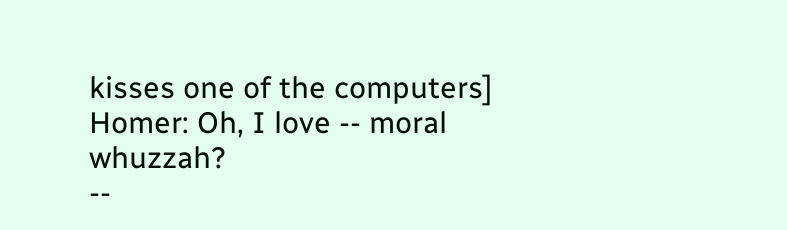kisses one of the computers]
Homer: Oh, I love -- moral whuzzah?
--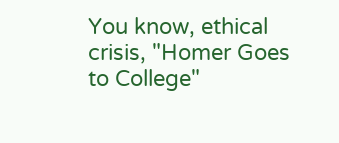You know, ethical crisis, "Homer Goes to College"